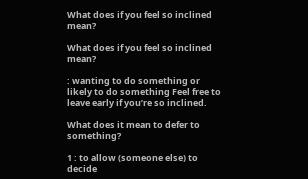What does if you feel so inclined mean?

What does if you feel so inclined mean?

: wanting to do something or likely to do something Feel free to leave early if you’re so inclined.

What does it mean to defer to something?

1 : to allow (someone else) to decide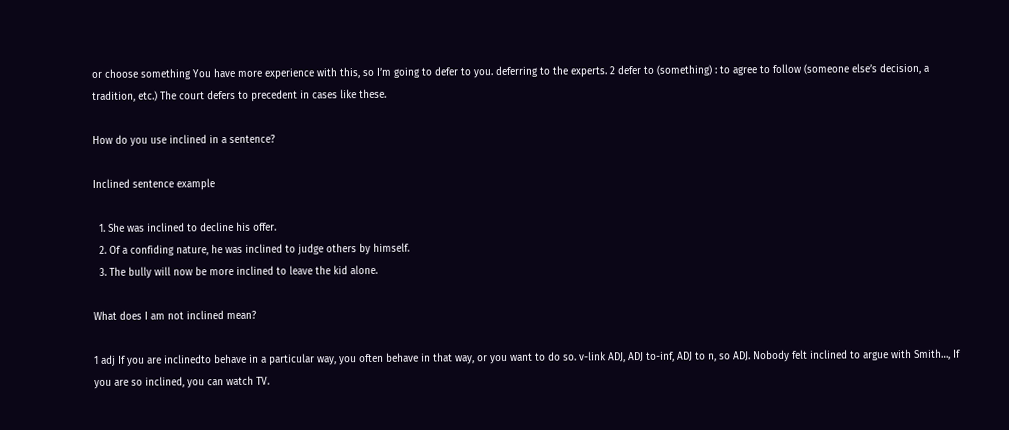or choose something You have more experience with this, so I’m going to defer to you. deferring to the experts. 2 defer to (something) : to agree to follow (someone else’s decision, a tradition, etc.) The court defers to precedent in cases like these.

How do you use inclined in a sentence?

Inclined sentence example

  1. She was inclined to decline his offer.
  2. Of a confiding nature, he was inclined to judge others by himself.
  3. The bully will now be more inclined to leave the kid alone.

What does I am not inclined mean?

1 adj If you are inclinedto behave in a particular way, you often behave in that way, or you want to do so. v-link ADJ, ADJ to-inf, ADJ to n, so ADJ. Nobody felt inclined to argue with Smith…, If you are so inclined, you can watch TV.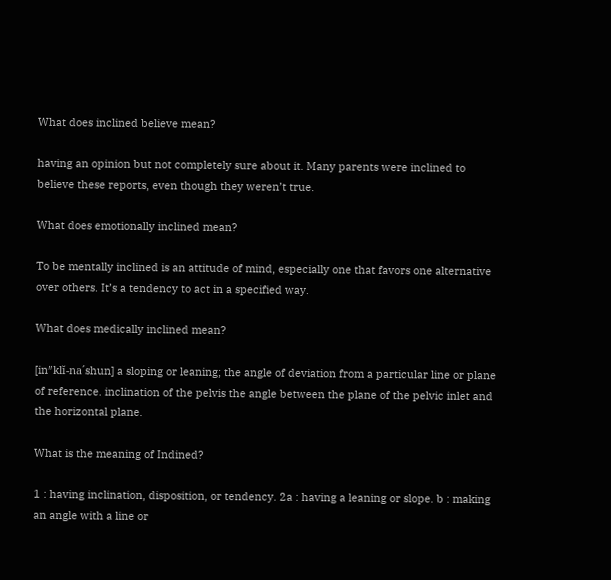What does inclined believe mean?

having an opinion but not completely sure about it. Many parents were inclined to believe these reports, even though they weren’t true.

What does emotionally inclined mean?

To be mentally inclined is an attitude of mind, especially one that favors one alternative over others. It’s a tendency to act in a specified way.

What does medically inclined mean?

[in″klĭ-na´shun] a sloping or leaning; the angle of deviation from a particular line or plane of reference. inclination of the pelvis the angle between the plane of the pelvic inlet and the horizontal plane.

What is the meaning of Indined?

1 : having inclination, disposition, or tendency. 2a : having a leaning or slope. b : making an angle with a line or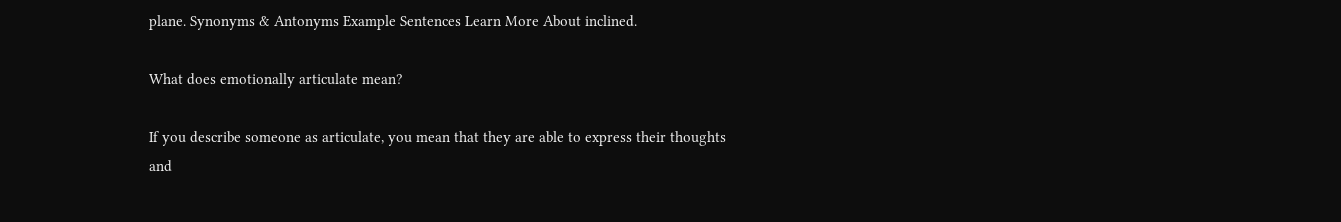plane. Synonyms & Antonyms Example Sentences Learn More About inclined.

What does emotionally articulate mean?

If you describe someone as articulate, you mean that they are able to express their thoughts and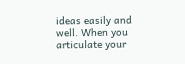ideas easily and well. When you articulate your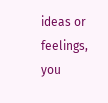ideas or feelings, you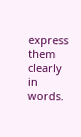express them clearly in words.